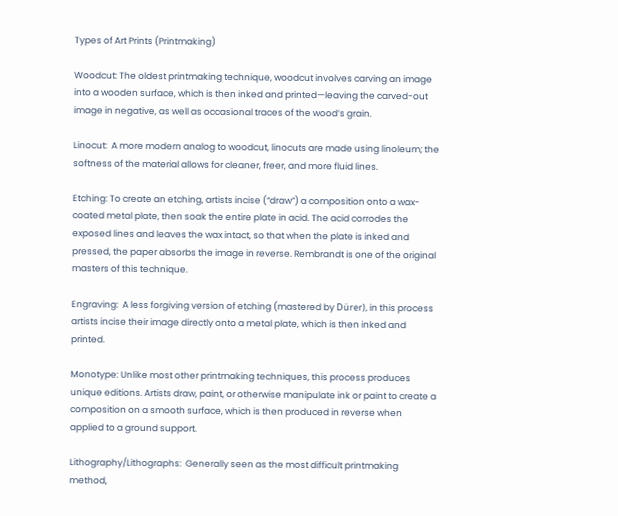Types of Art Prints (Printmaking)

Woodcut: The oldest printmaking technique, woodcut involves carving an image into a wooden surface, which is then inked and printed—leaving the carved-out image in negative, as well as occasional traces of the wood’s grain.

Linocut:  A more modern analog to woodcut, linocuts are made using linoleum; the softness of the material allows for cleaner, freer, and more fluid lines.

Etching: To create an etching, artists incise (“draw”) a composition onto a wax-coated metal plate, then soak the entire plate in acid. The acid corrodes the exposed lines and leaves the wax intact, so that when the plate is inked and pressed, the paper absorbs the image in reverse. Rembrandt is one of the original masters of this technique.

Engraving:  A less forgiving version of etching (mastered by Dürer), in this process artists incise their image directly onto a metal plate, which is then inked and printed.

Monotype: Unlike most other printmaking techniques, this process produces unique editions. Artists draw, paint, or otherwise manipulate ink or paint to create a composition on a smooth surface, which is then produced in reverse when applied to a ground support.

Lithography/Lithographs:  Generally seen as the most difficult printmaking method,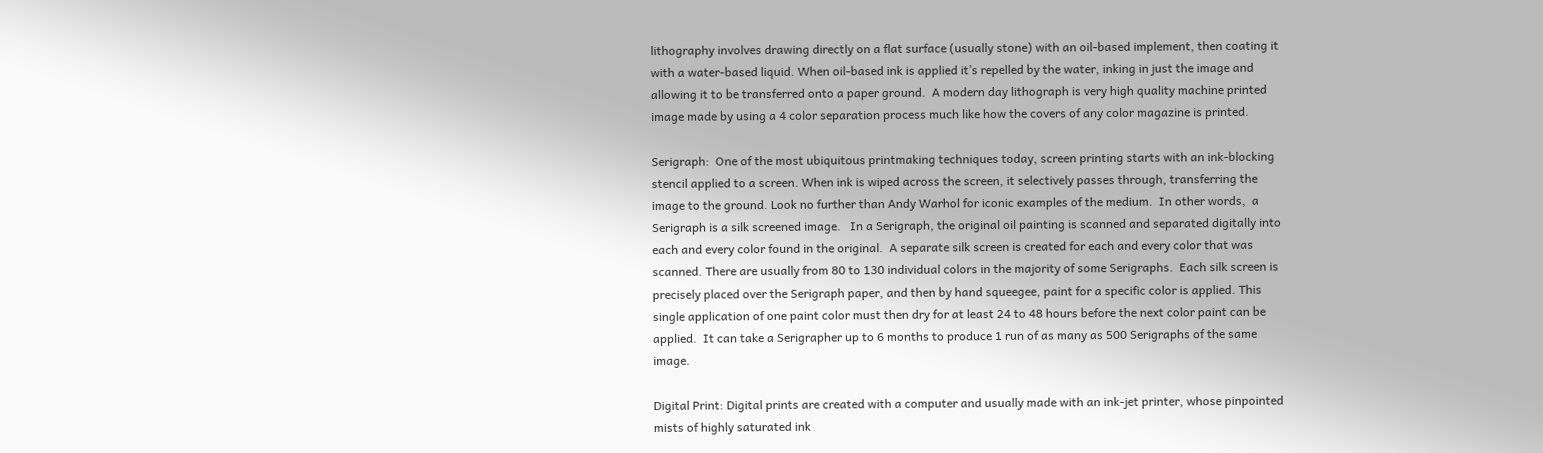lithography involves drawing directly on a flat surface (usually stone) with an oil-based implement, then coating it with a water-based liquid. When oil-based ink is applied it’s repelled by the water, inking in just the image and allowing it to be transferred onto a paper ground.  A modern day lithograph is very high quality machine printed image made by using a 4 color separation process much like how the covers of any color magazine is printed.

Serigraph:  One of the most ubiquitous printmaking techniques today, screen printing starts with an ink-blocking stencil applied to a screen. When ink is wiped across the screen, it selectively passes through, transferring the image to the ground. Look no further than Andy Warhol for iconic examples of the medium.  In other words,  a Serigraph is a silk screened image.   In a Serigraph, the original oil painting is scanned and separated digitally into each and every color found in the original.  A separate silk screen is created for each and every color that was scanned. There are usually from 80 to 130 individual colors in the majority of some Serigraphs.  Each silk screen is precisely placed over the Serigraph paper, and then by hand squeegee, paint for a specific color is applied. This single application of one paint color must then dry for at least 24 to 48 hours before the next color paint can be applied.  It can take a Serigrapher up to 6 months to produce 1 run of as many as 500 Serigraphs of the same image.

Digital Print: Digital prints are created with a computer and usually made with an ink-jet printer, whose pinpointed mists of highly saturated ink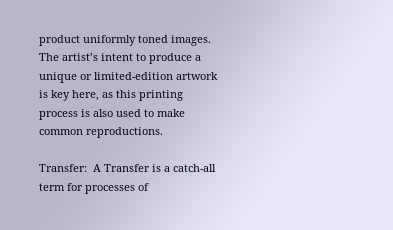product uniformly toned images. The artist’s intent to produce a unique or limited-edition artwork is key here, as this printing process is also used to make common reproductions.

Transfer:  A Transfer is a catch-all term for processes of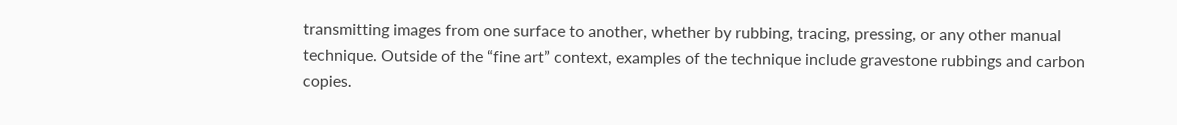transmitting images from one surface to another, whether by rubbing, tracing, pressing, or any other manual technique. Outside of the “fine art” context, examples of the technique include gravestone rubbings and carbon copies.